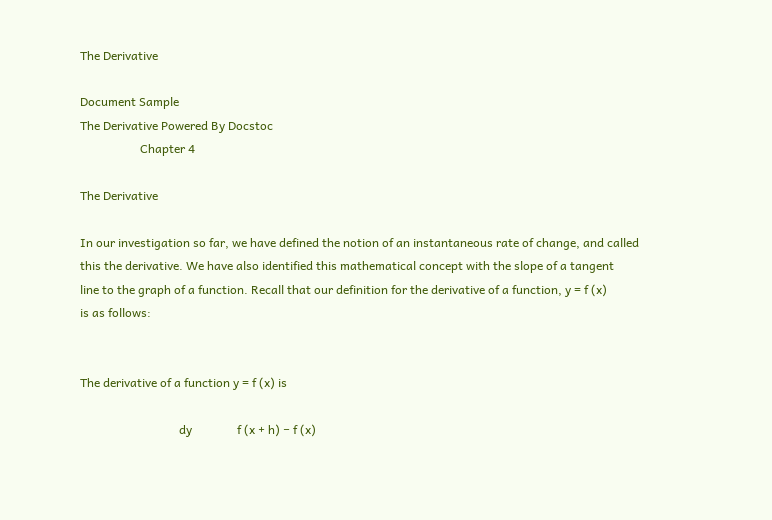The Derivative

Document Sample
The Derivative Powered By Docstoc
                    Chapter 4

The Derivative

In our investigation so far, we have defined the notion of an instantaneous rate of change, and called
this the derivative. We have also identified this mathematical concept with the slope of a tangent
line to the graph of a function. Recall that our definition for the derivative of a function, y = f (x)
is as follows:


The derivative of a function y = f (x) is

                                 dy               f (x + h) − f (x)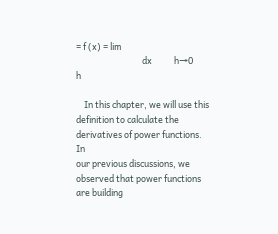= f (x) = lim
                                 dx           h→0         h

    In this chapter, we will use this definition to calculate the derivatives of power functions. In
our previous discussions, we observed that power functions are building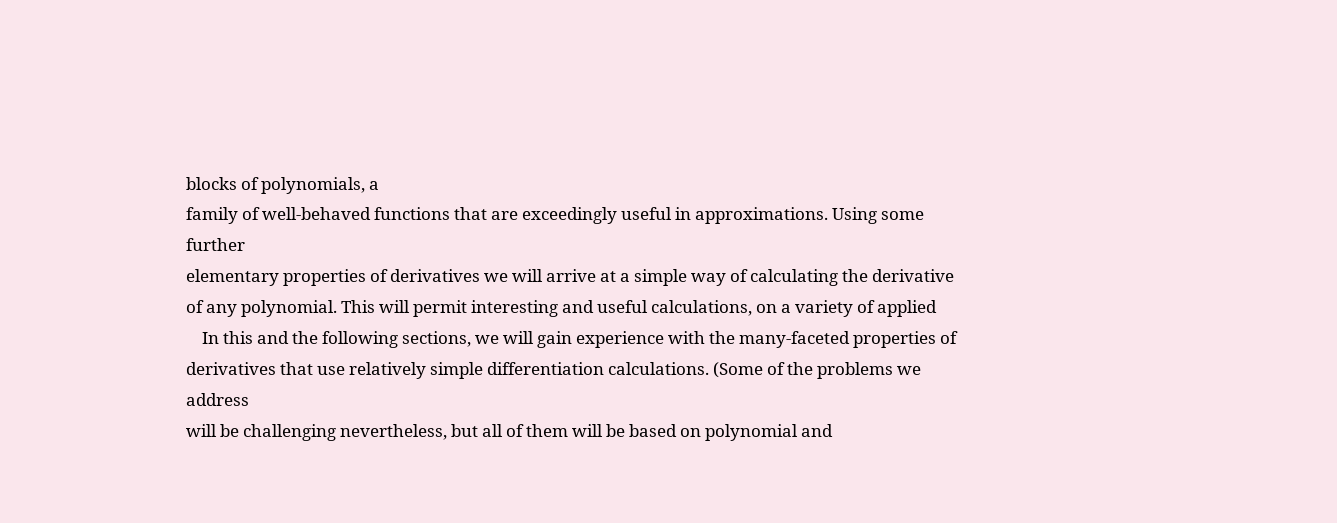blocks of polynomials, a
family of well-behaved functions that are exceedingly useful in approximations. Using some further
elementary properties of derivatives we will arrive at a simple way of calculating the derivative
of any polynomial. This will permit interesting and useful calculations, on a variety of applied
    In this and the following sections, we will gain experience with the many-faceted properties of
derivatives that use relatively simple differentiation calculations. (Some of the problems we address
will be challenging nevertheless, but all of them will be based on polynomial and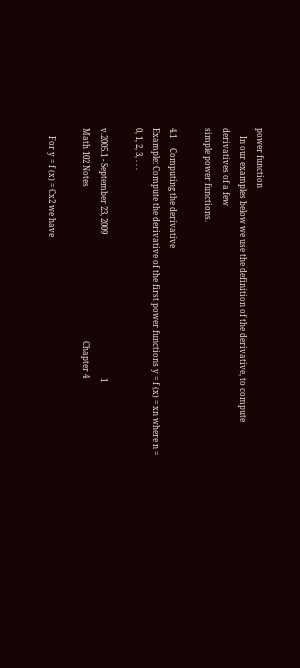power function
    In our examples below we use the definition of the derivative, to compute derivatives of a few
simple power functions.

4.1     Computing the derivative
Example: Compute the derivative of the first power functions y = f (x) = xn where n = 0, 1, 2, 3, . . .

v.2005.1 - September 23, 2009                                                                        1
Math 102 Notes                                                                             Chapter 4

    For y = f (x) = Cx2 we have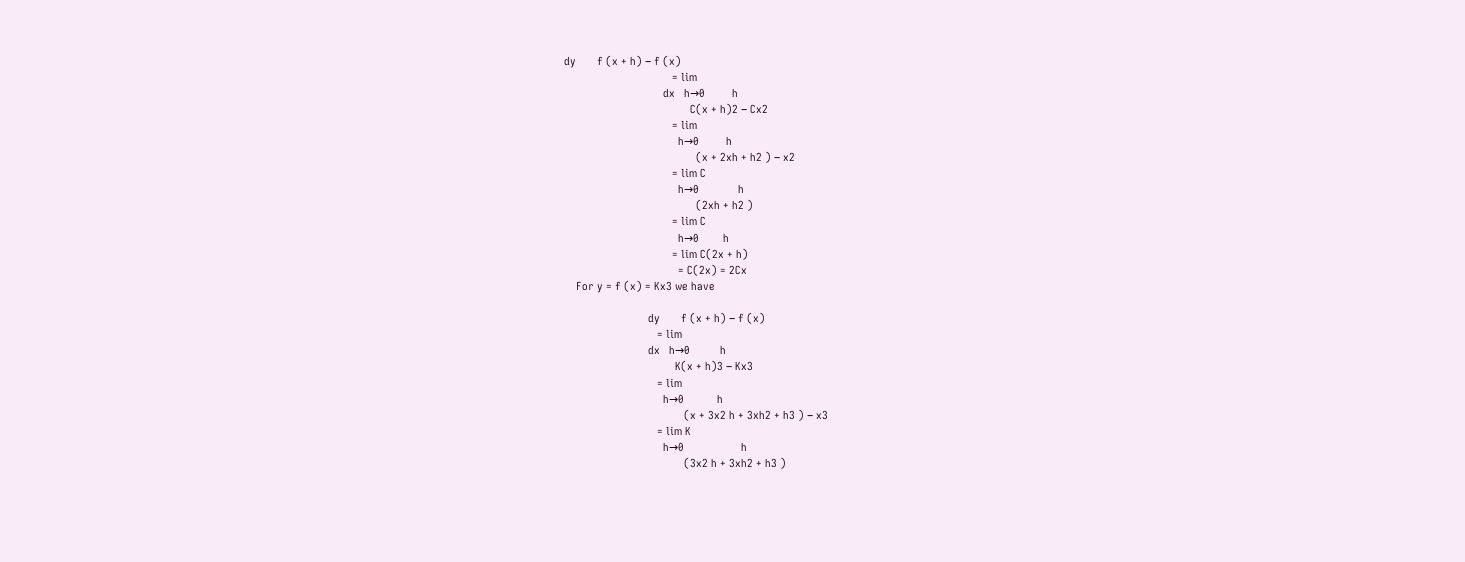dy       f (x + h) − f (x)
                                    = lim
                                 dx   h→0         h
                                          C(x + h)2 − Cx2
                                    = lim
                                      h→0         h
                                            (x + 2xh + h2 ) − x2
                                    = lim C
                                      h→0             h
                                            (2xh + h2 )
                                    = lim C
                                      h→0        h
                                    = lim C(2x + h)
                                      = C(2x) = 2Cx
    For y = f (x) = Kx3 we have

                            dy       f (x + h) − f (x)
                               = lim
                            dx   h→0          h
                                     K(x + h)3 − Kx3
                               = lim
                                 h→0           h
                                        (x + 3x2 h + 3xh2 + h3 ) − x3
                               = lim K
                                 h→0                   h
                                        (3x2 h + 3xh2 + h3 )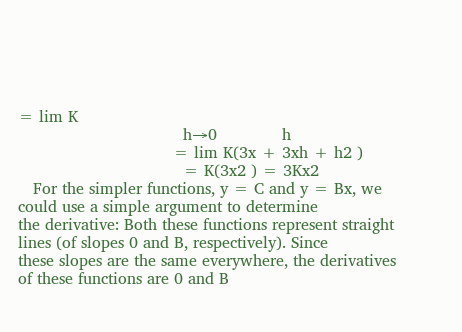= lim K
                                 h→0             h
                               = lim K(3x + 3xh + h2 )
                                 = K(3x2 ) = 3Kx2
   For the simpler functions, y = C and y = Bx, we could use a simple argument to determine
the derivative: Both these functions represent straight lines (of slopes 0 and B, respectively). Since
these slopes are the same everywhere, the derivatives of these functions are 0 and B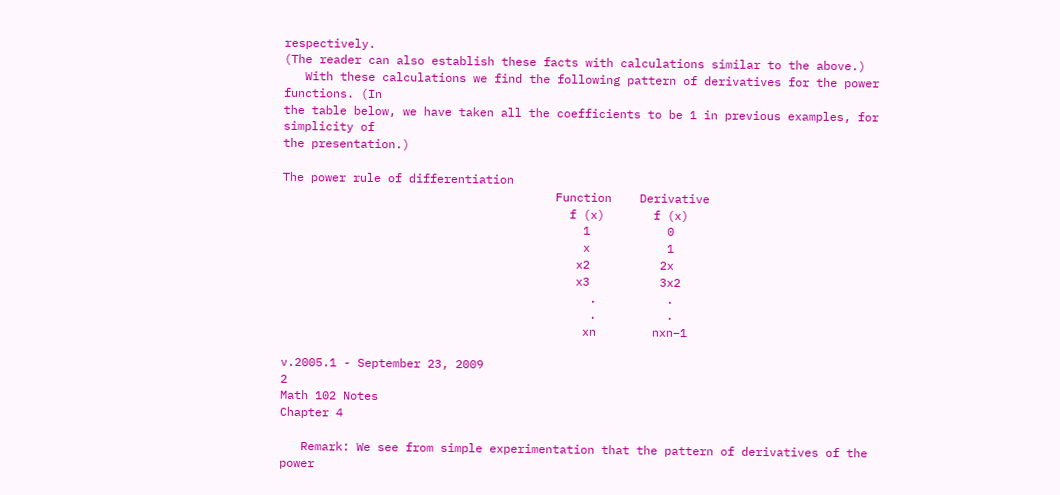respectively.
(The reader can also establish these facts with calculations similar to the above.)
   With these calculations we find the following pattern of derivatives for the power functions. (In
the table below, we have taken all the coefficients to be 1 in previous examples, for simplicity of
the presentation.)

The power rule of differentiation
                                       Function    Derivative
                                         f (x)       f (x)
                                           1           0
                                           x           1
                                          x2          2x
                                          x3          3x2
                                            .          .
                                            .          .
                                           xn        nxn−1

v.2005.1 - September 23, 2009                                                                         2
Math 102 Notes                                                                           Chapter 4

   Remark: We see from simple experimentation that the pattern of derivatives of the power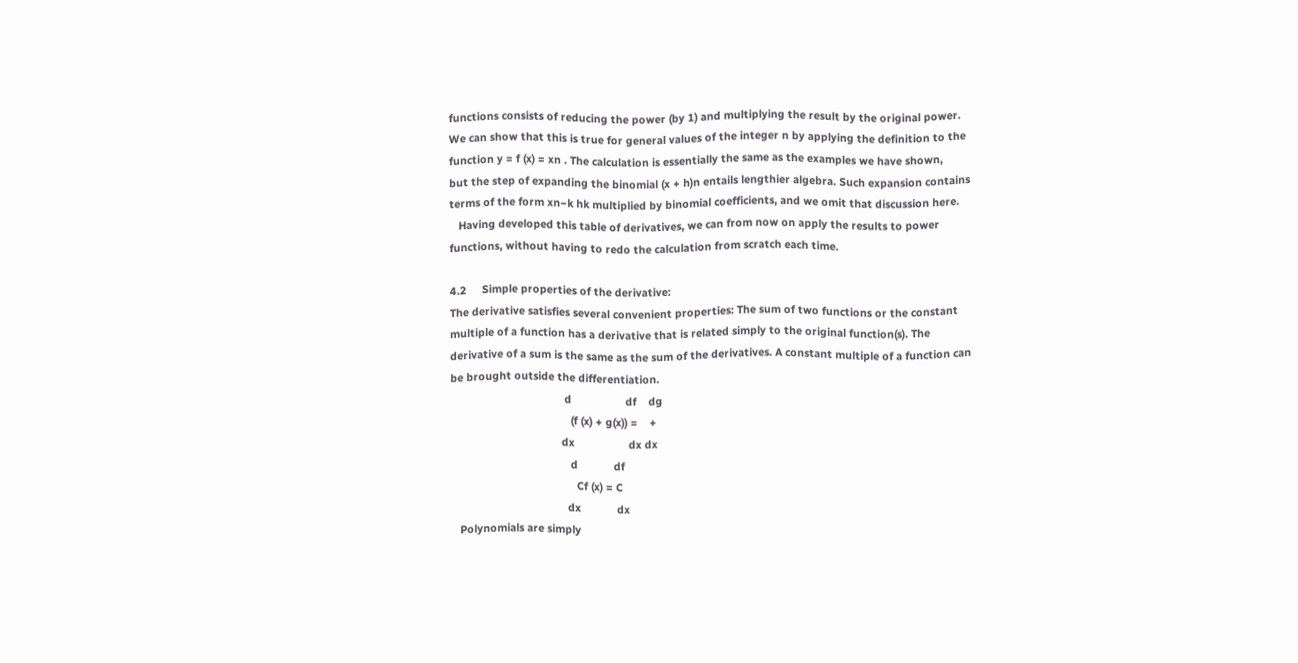functions consists of reducing the power (by 1) and multiplying the result by the original power.
We can show that this is true for general values of the integer n by applying the definition to the
function y = f (x) = xn . The calculation is essentially the same as the examples we have shown,
but the step of expanding the binomial (x + h)n entails lengthier algebra. Such expansion contains
terms of the form xn−k hk multiplied by binomial coefficients, and we omit that discussion here.
   Having developed this table of derivatives, we can from now on apply the results to power
functions, without having to redo the calculation from scratch each time.

4.2     Simple properties of the derivative:
The derivative satisfies several convenient properties: The sum of two functions or the constant
multiple of a function has a derivative that is related simply to the original function(s). The
derivative of a sum is the same as the sum of the derivatives. A constant multiple of a function can
be brought outside the differentiation.
                                      d                  df    dg
                                        (f (x) + g(x)) =    +
                                     dx                  dx dx
                                        d            df
                                          Cf (x) = C
                                       dx            dx
   Polynomials are simply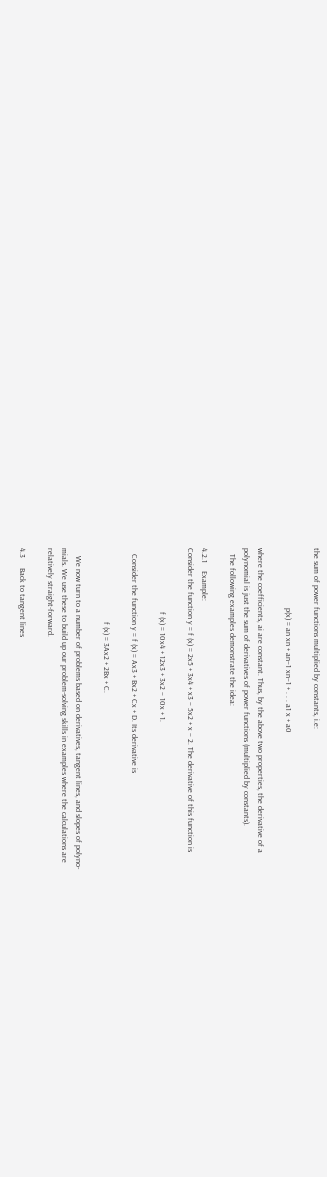the sum of power functions multiplied by constants, i.e:

                              p(x) = an xn + an−1 xn−1 + . . . a1 x + a0

where the coefficients, ai are constant. Thus, by the above two properties, the derivative of a
polynomial is just the sum of derivatives of power functions (multiplied by constants).
   The following examples demonstrate the idea:

4.2.1    Example:
Consider the function y = f (x) = 2x5 + 3x4 + x3 − 5x2 + x − 2. The derivative of this function is

                                f (x) = 10x4 + 12x3 + 3x2 − 10x + 1.

   Consider the function y = f (x) = Ax3 + Bx2 + Cx + D. Its derivative is

                                     f (x) = 3Ax2 + 2Bx + C.

    We now turn to a number of problems based on derivatives, tangent lines, and slopes of polyno-
mials. We use these to build up our problem-solving skills in examples where the calculations are
relatively straight-forward.

4.3     Back to tangent lines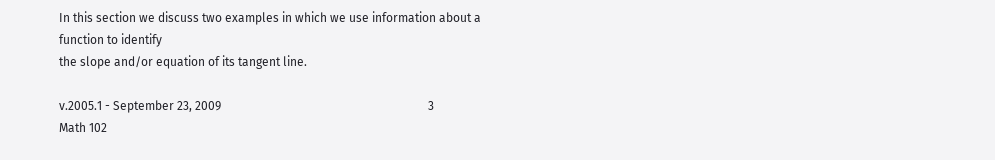In this section we discuss two examples in which we use information about a function to identify
the slope and/or equation of its tangent line.

v.2005.1 - September 23, 2009                                                                     3
Math 102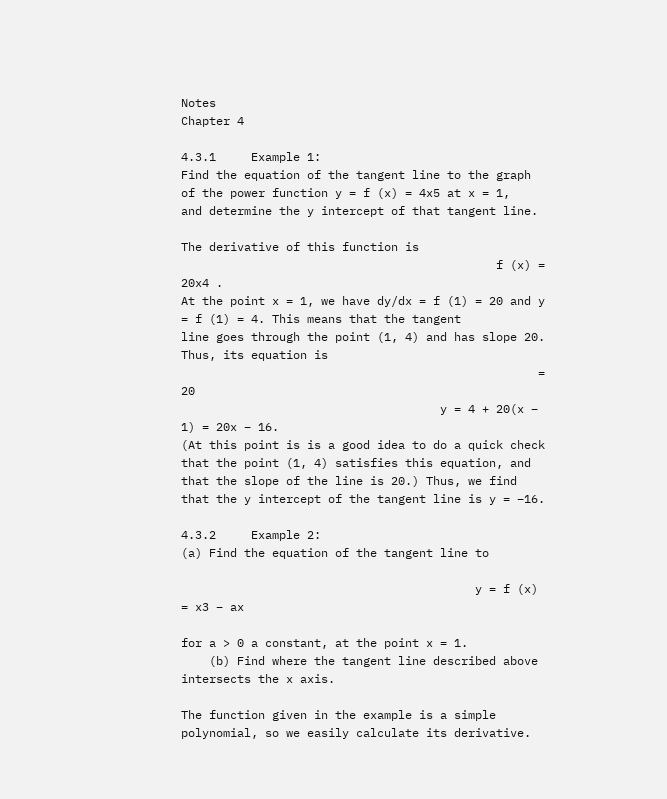Notes                                                                             Chapter 4

4.3.1     Example 1:
Find the equation of the tangent line to the graph of the power function y = f (x) = 4x5 at x = 1,
and determine the y intercept of that tangent line.

The derivative of this function is
                                             f (x) = 20x4 .
At the point x = 1, we have dy/dx = f (1) = 20 and y = f (1) = 4. This means that the tangent
line goes through the point (1, 4) and has slope 20. Thus, its equation is
                                                   = 20
                                     y = 4 + 20(x − 1) = 20x − 16.
(At this point is is a good idea to do a quick check that the point (1, 4) satisfies this equation, and
that the slope of the line is 20.) Thus, we find that the y intercept of the tangent line is y = −16.

4.3.2     Example 2:
(a) Find the equation of the tangent line to

                                          y = f (x) = x3 − ax

for a > 0 a constant, at the point x = 1.
    (b) Find where the tangent line described above intersects the x axis.

The function given in the example is a simple polynomial, so we easily calculate its derivative.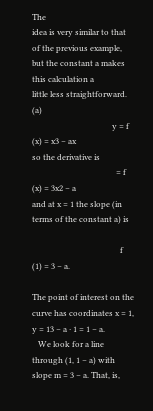The
idea is very similar to that of the previous example, but the constant a makes this calculation a
little less straightforward. (a)
                                        y = f (x) = x3 − ax
so the derivative is
                                          = f (x) = 3x2 − a
and at x = 1 the slope (in terms of the constant a) is

                                            f (1) = 3 − a.

The point of interest on the curve has coordinates x = 1, y = 13 − a · 1 = 1 − a.
   We look for a line through (1, 1 − a) with slope m = 3 − a. That, is,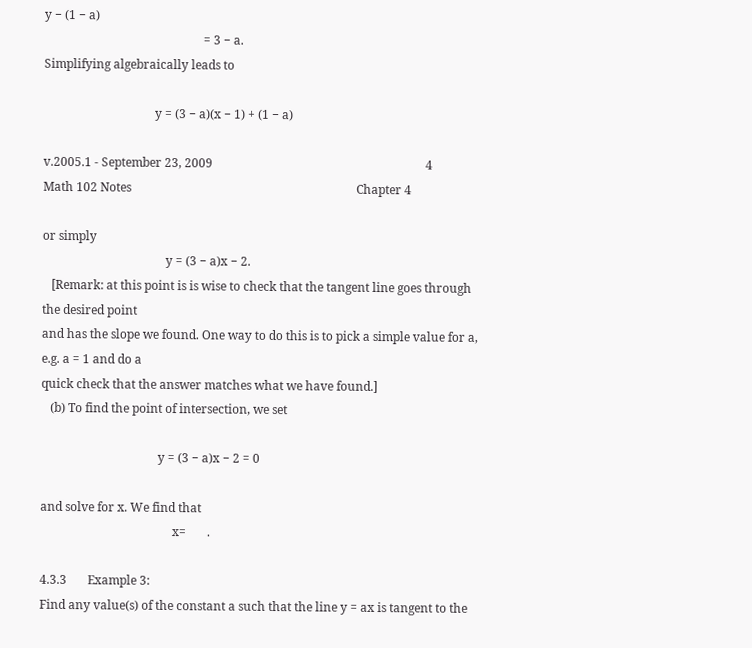y − (1 − a)
                                                     = 3 − a.
Simplifying algebraically leads to

                                     y = (3 − a)(x − 1) + (1 − a)

v.2005.1 - September 23, 2009                                                                       4
Math 102 Notes                                                                           Chapter 4

or simply
                                         y = (3 − a)x − 2.
   [Remark: at this point is is wise to check that the tangent line goes through the desired point
and has the slope we found. One way to do this is to pick a simple value for a, e.g. a = 1 and do a
quick check that the answer matches what we have found.]
   (b) To find the point of intersection, we set

                                       y = (3 − a)x − 2 = 0

and solve for x. We find that
                                            x=       .

4.3.3       Example 3:
Find any value(s) of the constant a such that the line y = ax is tangent to the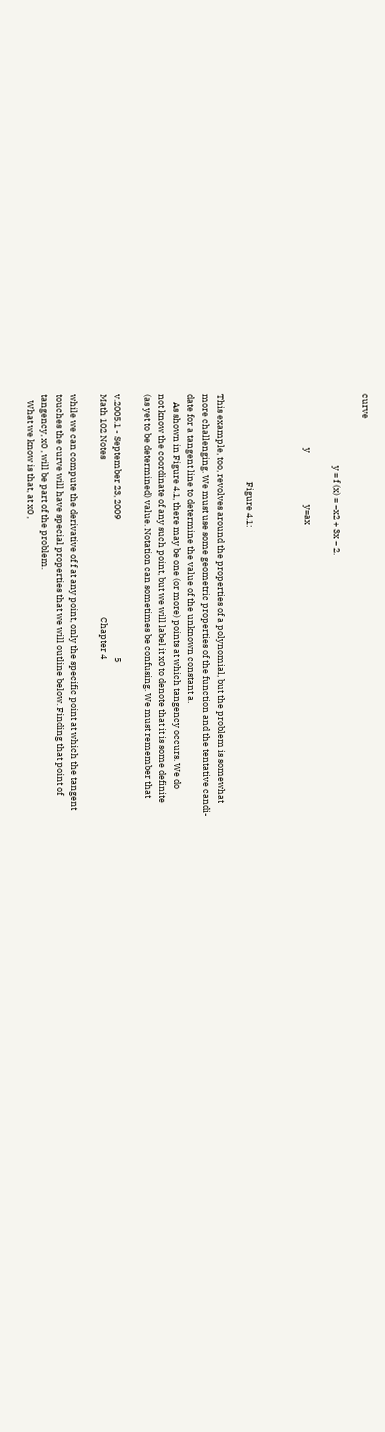curve

                                    y = f (x) = −x2 + 3x − 2.

                           y                          y=ax



                                            Figure 4.1:

This example, too, revolves around the properties of a polynomial, but the problem is somewhat
more challenging. We must use some geometric properties of the function and the tentative candi-
date for a tangent line to determine the value of the unknown constant a.
    As shown in Figure 4.1, there may be one (or more) points at which tangency occurs. We do
not know the coordinate of any such point, but we will label it x0 to denote that it is some definite
(as yet to be determined) value. Notation can sometimes be confusing. We must remember that

v.2005.1 - September 23, 2009                                                                     5
Math 102 Notes                                                                               Chapter 4

while we can compute the derivative of f at any point, only the specific point at which the tangent
touches the curve will have special properties that we will outline below. Finding that point of
tangency, x0 , will be part of the problem.
   What we know is that, at x0 ,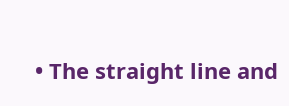• The straight line and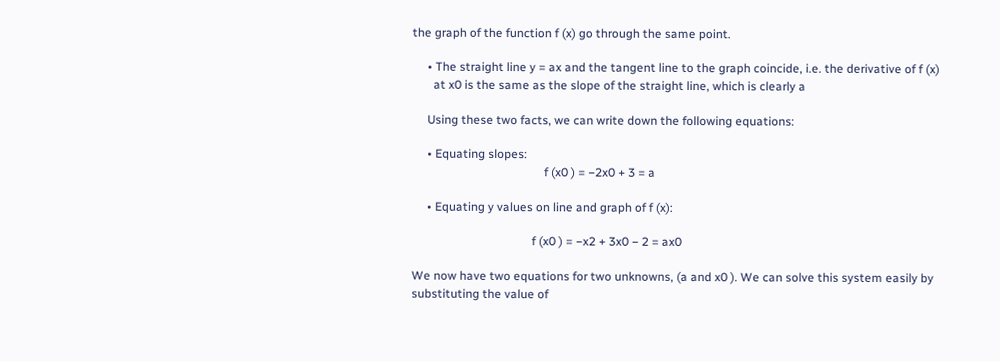the graph of the function f (x) go through the same point.

     • The straight line y = ax and the tangent line to the graph coincide, i.e. the derivative of f (x)
       at x0 is the same as the slope of the straight line, which is clearly a

     Using these two facts, we can write down the following equations:

     • Equating slopes:
                                            f (x0 ) = −2x0 + 3 = a

     • Equating y values on line and graph of f (x):

                                        f (x0 ) = −x2 + 3x0 − 2 = ax0

We now have two equations for two unknowns, (a and x0 ). We can solve this system easily by
substituting the value of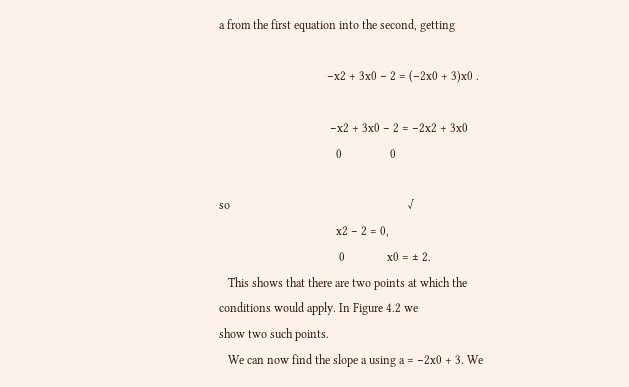a from the first equation into the second, getting

                                    −x2 + 3x0 − 2 = (−2x0 + 3)x0 .

                                     −x2 + 3x0 − 2 = −2x2 + 3x0
                                       0                0

so                                                           √
                                       x2 − 2 = 0,
                                        0              x0 = ± 2.
   This shows that there are two points at which the conditions would apply. In Figure 4.2 we
show two such points.
   We can now find the slope a using a = −2x0 + 3. We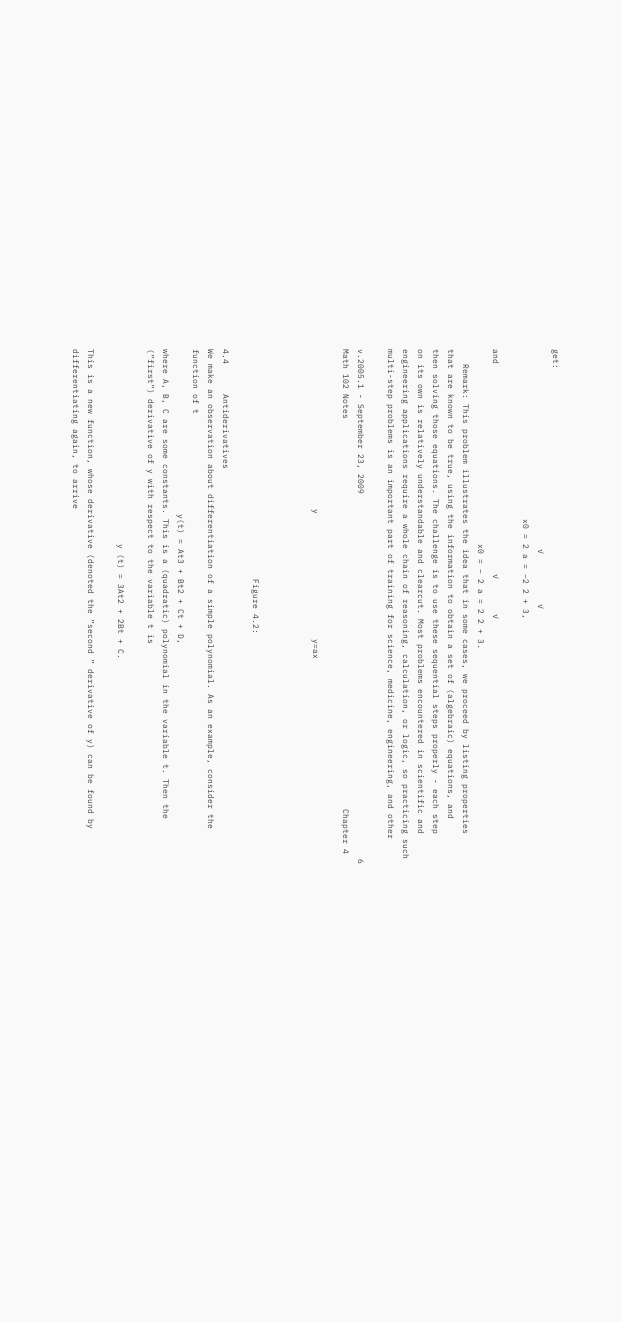get:
                                        √          √
                                  x0 = 2 a = −2 2 + 3,

and                                          √       √
                                       x0 = − 2 a = 2 2 + 3.
   Remark: This problem illustrates the idea that in some cases, we proceed by listing properties
that are known to be true, using the information to obtain a set of (algebraic) equations, and
then solving those equations. The challenge is to use these sequential steps properly - each step
on its own is relatively understandable and clearcut. Most problems encountered in scientific and
engineering applications require a whole chain of reasoning, calculation, or logic, so practicing such
multi-step problems is an important part of training for science, medicine, engineering, and other

v.2005.1 - September 23, 2009                                                                         6
Math 102 Notes                                                                              Chapter 4

                                y                         y=ax



                                              Figure 4.2:

4.4      Antiderivatives
We make an observation about differentiation of a simple polynomial. As an example, consider the
function of t
                                 y(t) = At3 + Bt2 + Ct + D,
where A, B, C are some constants. This is a (quadratic) polynomial in the variable t. Then the
(”first”) derivative of y with respect to the variable t is

                                       y (t) = 3At2 + 2Bt + C.

This is a new function, whose derivative (denoted the ”second ” derivative of y) can be found by
differentiating again, to arrive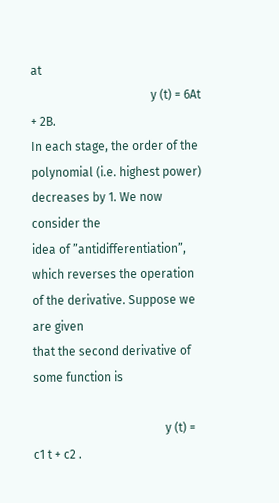at
                                        y (t) = 6At + 2B.
In each stage, the order of the polynomial (i.e. highest power) decreases by 1. We now consider the
idea of ”antidifferentiation”, which reverses the operation of the derivative. Suppose we are given
that the second derivative of some function is

                                            y (t) = c1 t + c2 .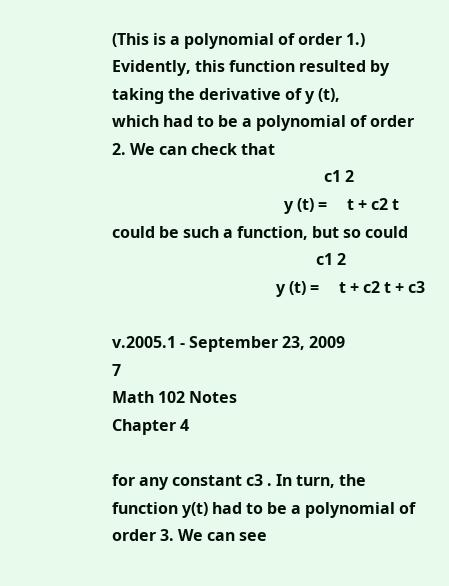(This is a polynomial of order 1.) Evidently, this function resulted by taking the derivative of y (t),
which had to be a polynomial of order 2. We can check that
                                                     c1 2
                                           y (t) =     t + c2 t
could be such a function, but so could
                                                   c1 2
                                         y (t) =     t + c2 t + c3

v.2005.1 - September 23, 2009                                                                        7
Math 102 Notes                                                                             Chapter 4

for any constant c3 . In turn, the function y(t) had to be a polynomial of order 3. We can see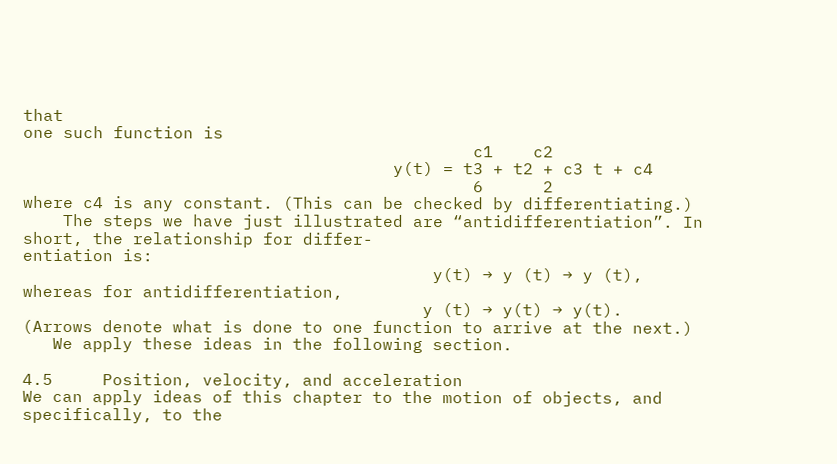that
one such function is
                                             c1    c2
                                     y(t) = t3 + t2 + c3 t + c4
                                             6      2
where c4 is any constant. (This can be checked by differentiating.)
    The steps we have just illustrated are “antidifferentiation”. In short, the relationship for differ-
entiation is:
                                         y(t) → y (t) → y (t),
whereas for antidifferentiation,
                                        y (t) → y(t) → y(t).
(Arrows denote what is done to one function to arrive at the next.)
   We apply these ideas in the following section.

4.5     Position, velocity, and acceleration
We can apply ideas of this chapter to the motion of objects, and specifically, to the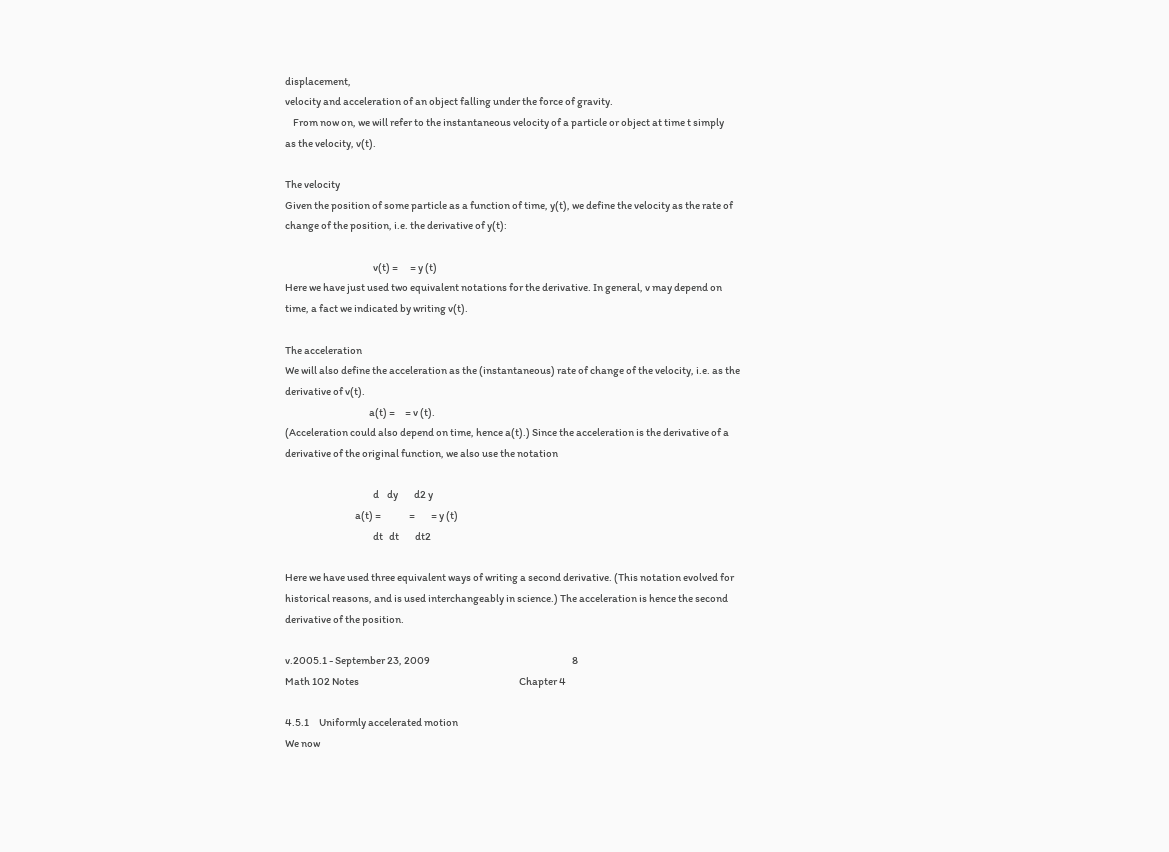displacement,
velocity and acceleration of an object falling under the force of gravity.
    From now on, we will refer to the instantaneous velocity of a particle or object at time t simply
as the velocity, v(t).

The velocity
Given the position of some particle as a function of time, y(t), we define the velocity as the rate of
change of the position, i.e. the derivative of y(t):

                                            v(t) =      = y (t)
Here we have just used two equivalent notations for the derivative. In general, v may depend on
time, a fact we indicated by writing v(t).

The acceleration
We will also define the acceleration as the (instantaneous) rate of change of the velocity, i.e. as the
derivative of v(t).
                                          a(t) =     = v (t).
(Acceleration could also depend on time, hence a(t).) Since the acceleration is the derivative of a
derivative of the original function, we also use the notation

                                            d    dy        d2 y
                                   a(t) =              =        = y (t)
                                            dt   dt        dt2

Here we have used three equivalent ways of writing a second derivative. (This notation evolved for
historical reasons, and is used interchangeably in science.) The acceleration is hence the second
derivative of the position.

v.2005.1 - September 23, 2009                                                                       8
Math 102 Notes                                                                                Chapter 4

4.5.1     Uniformly accelerated motion
We now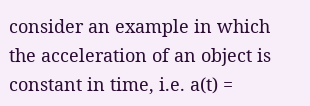consider an example in which the acceleration of an object is constant in time, i.e. a(t) =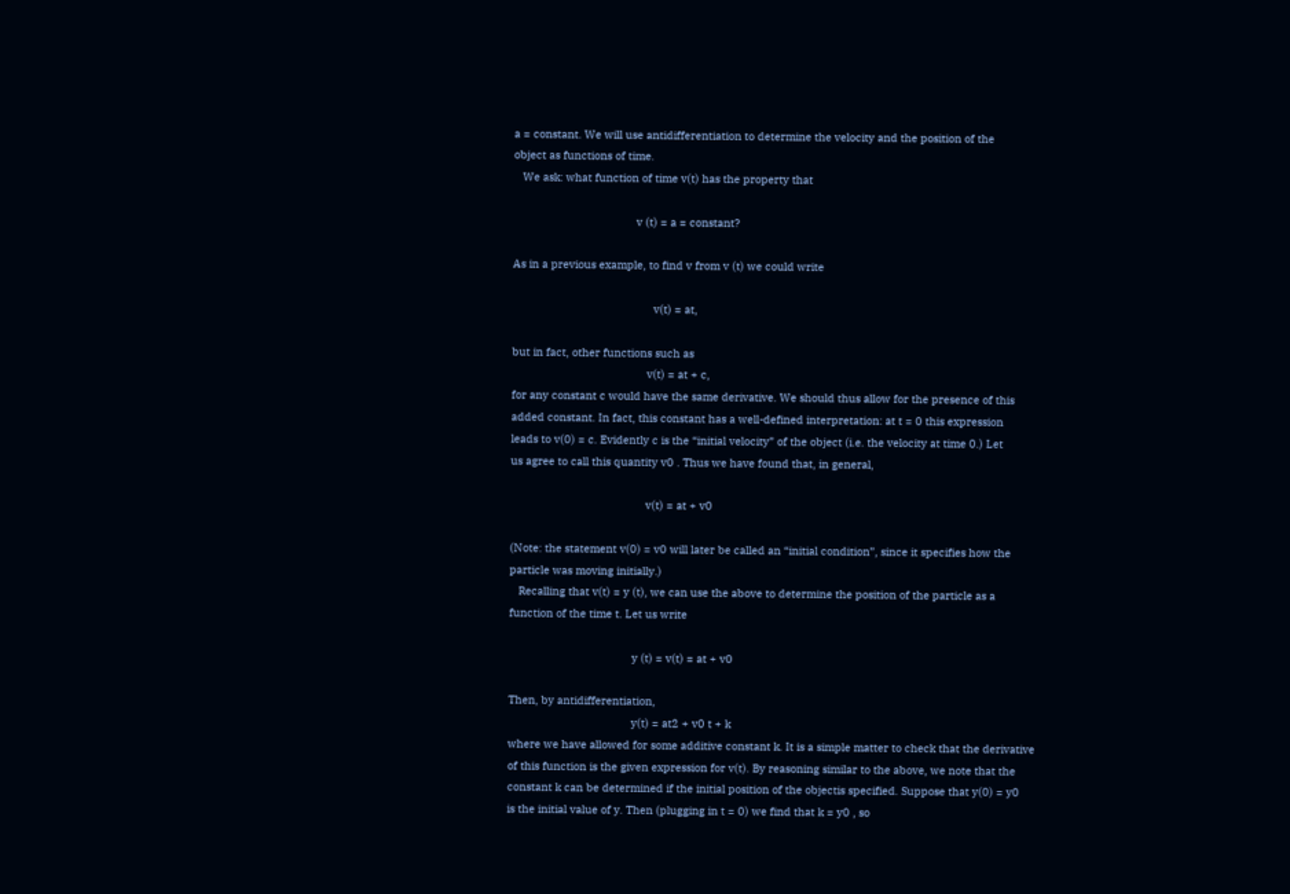a = constant. We will use antidifferentiation to determine the velocity and the position of the
object as functions of time.
   We ask: what function of time v(t) has the property that

                                         v (t) = a = constant?

As in a previous example, to find v from v (t) we could write

                                               v(t) = at,

but in fact, other functions such as
                                             v(t) = at + c,
for any constant c would have the same derivative. We should thus allow for the presence of this
added constant. In fact, this constant has a well-defined interpretation: at t = 0 this expression
leads to v(0) = c. Evidently c is the “initial velocity” of the object (i.e. the velocity at time 0.) Let
us agree to call this quantity v0 . Thus we have found that, in general,

                                             v(t) = at + v0

(Note: the statement v(0) = v0 will later be called an “initial condition”, since it specifies how the
particle was moving initially.)
   Recalling that v(t) = y (t), we can use the above to determine the position of the particle as a
function of the time t. Let us write

                                         y (t) = v(t) = at + v0

Then, by antidifferentiation,
                                         y(t) = at2 + v0 t + k
where we have allowed for some additive constant k. It is a simple matter to check that the derivative
of this function is the given expression for v(t). By reasoning similar to the above, we note that the
constant k can be determined if the initial position of the objectis specified. Suppose that y(0) = y0
is the initial value of y. Then (plugging in t = 0) we find that k = y0 , so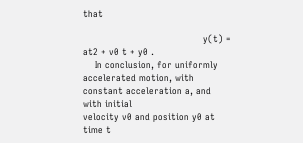that

                                        y(t) = at2 + v0 t + y0 .
    In conclusion, for uniformly accelerated motion, with constant acceleration a, and with initial
velocity v0 and position y0 at time t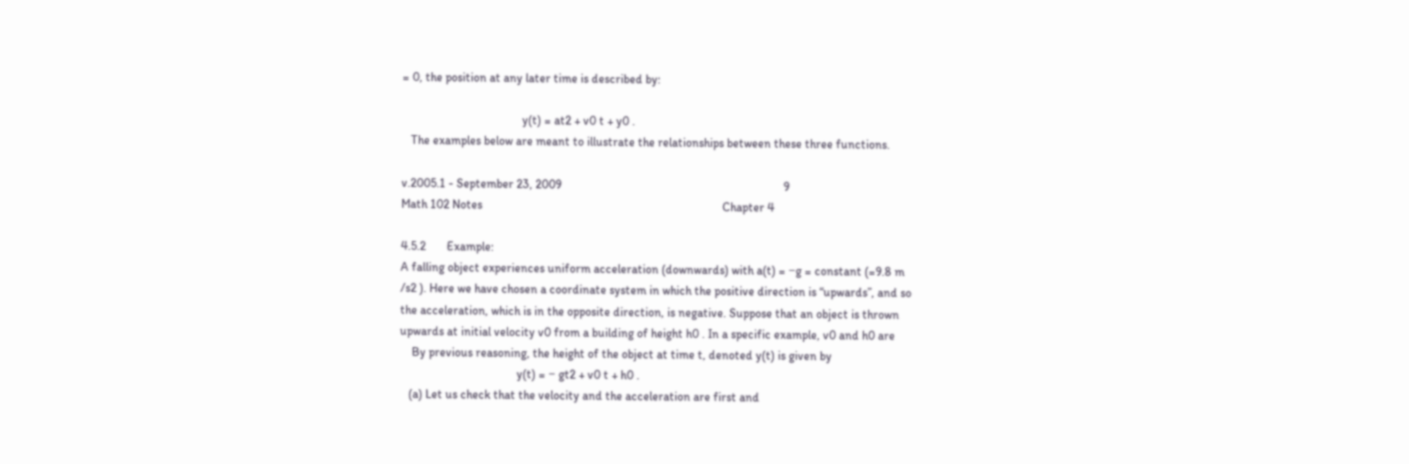= 0, the position at any later time is described by:

                                        y(t) = at2 + v0 t + y0 .
   The examples below are meant to illustrate the relationships between these three functions.

v.2005.1 - September 23, 2009                                                                          9
Math 102 Notes                                                                                Chapter 4

4.5.2       Example:
A falling object experiences uniform acceleration (downwards) with a(t) = −g = constant (=9.8 m
/s2 ). Here we have chosen a coordinate system in which the positive direction is “upwards”, and so
the acceleration, which is in the opposite direction, is negative. Suppose that an object is thrown
upwards at initial velocity v0 from a building of height h0 . In a specific example, v0 and h0 are
    By previous reasoning, the height of the object at time t, denoted y(t) is given by
                                       y(t) = − gt2 + v0 t + h0 .
   (a) Let us check that the velocity and the acceleration are first and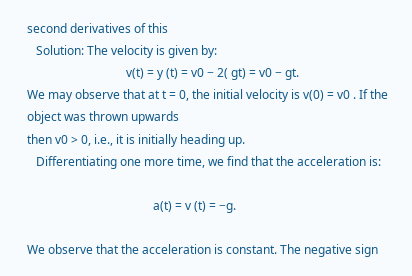second derivatives of this
   Solution: The velocity is given by:
                                 v(t) = y (t) = v0 − 2( gt) = v0 − gt.
We may observe that at t = 0, the initial velocity is v(0) = v0 . If the object was thrown upwards
then v0 > 0, i.e., it is initially heading up.
   Differentiating one more time, we find that the acceleration is:

                                          a(t) = v (t) = −g.

We observe that the acceleration is constant. The negative sign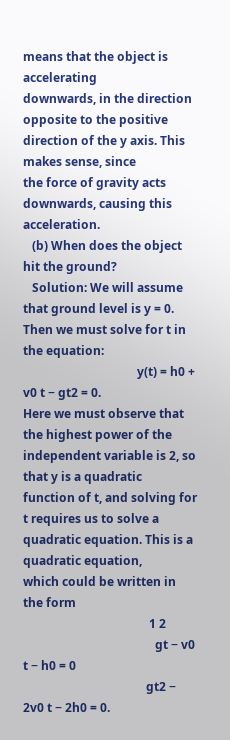means that the object is accelerating
downwards, in the direction opposite to the positive direction of the y axis. This makes sense, since
the force of gravity acts downwards, causing this acceleration.
   (b) When does the object hit the ground?
   Solution: We will assume that ground level is y = 0. Then we must solve for t in the equation:
                                      y(t) = h0 + v0 t − gt2 = 0.
Here we must observe that the highest power of the independent variable is 2, so that y is a quadratic
function of t, and solving for t requires us to solve a quadratic equation. This is a quadratic equation,
which could be written in the form
                                          1 2
                                            gt − v0 t − h0 = 0
                                         gt2 − 2v0 t − 2h0 = 0.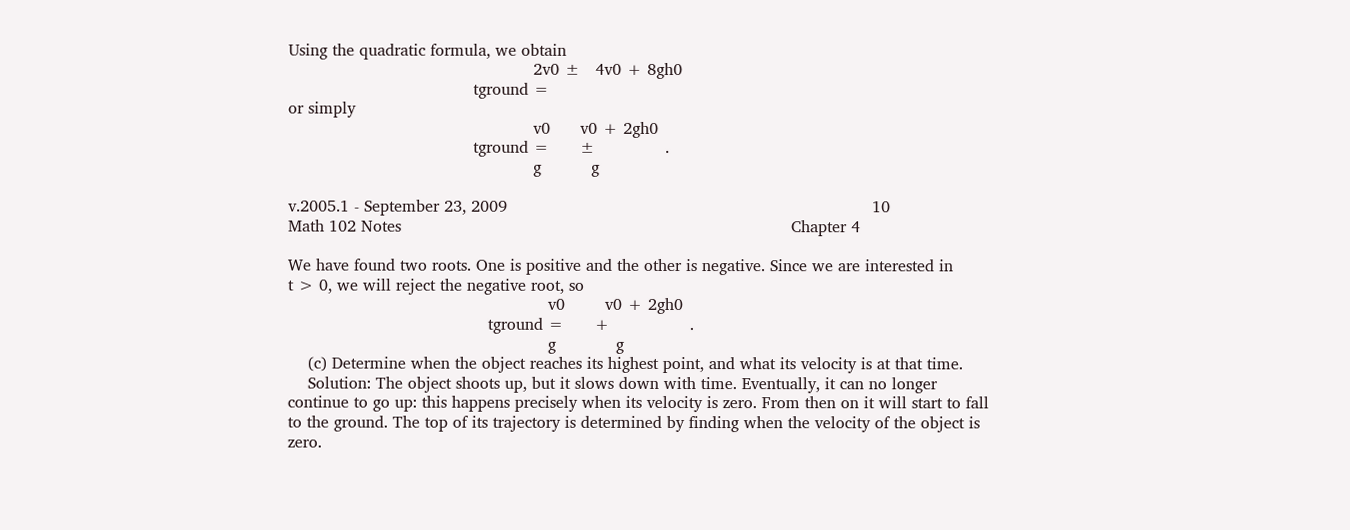Using the quadratic formula, we obtain
                                                 2v0 ±   4v0 + 8gh0
                                     tground =
or simply
                                                 v0      v0 + 2gh0
                                     tground =      ±              .
                                                 g          g

v.2005.1 - September 23, 2009                                                                         10
Math 102 Notes                                                                              Chapter 4

We have found two roots. One is positive and the other is negative. Since we are interested in
t > 0, we will reject the negative root, so
                                                    v0        v0 + 2gh0
                                        tground =      +                .
                                                    g            g
    (c) Determine when the object reaches its highest point, and what its velocity is at that time.
    Solution: The object shoots up, but it slows down with time. Eventually, it can no longer
continue to go up: this happens precisely when its velocity is zero. From then on it will start to fall
to the ground. The top of its trajectory is determined by finding when the velocity of the object is
zero.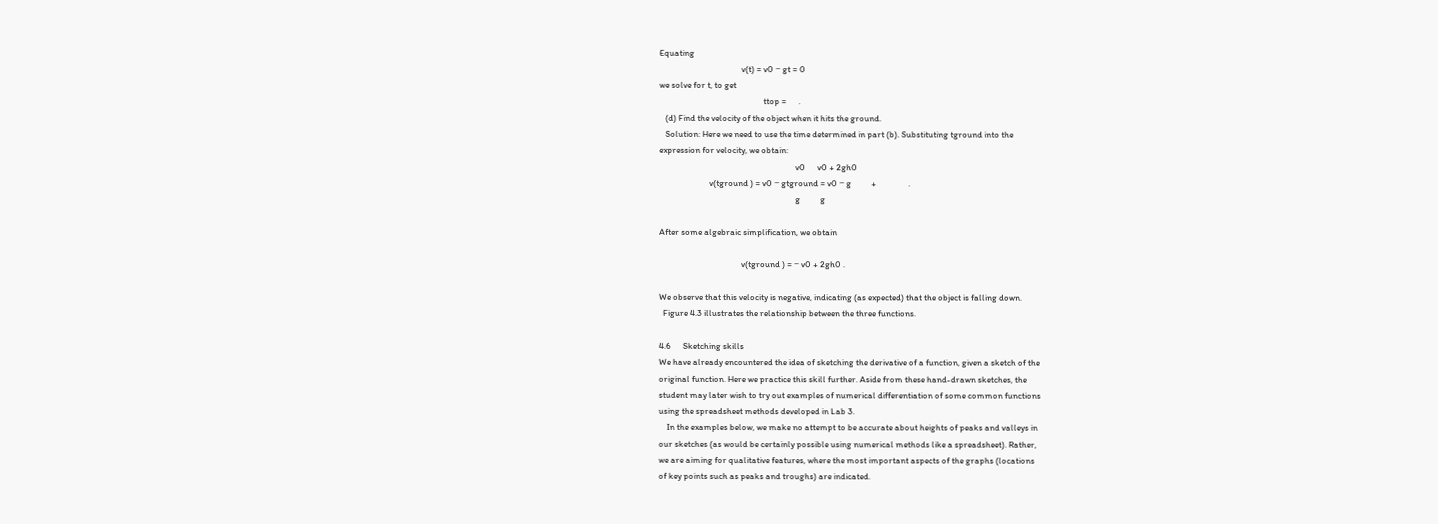Equating
                                         v(t) = v0 − gt = 0
we solve for t, to get
                                                    ttop =      .
   (d) Find the velocity of the object when it hits the ground.
   Solution: Here we need to use the time determined in part (b). Substituting tground into the
expression for velocity, we obtain:
                                                                    v0      v0 + 2gh0
                         v(tground ) = v0 − gtground = v0 − g          +                .
                                                                    g          g

After some algebraic simplification, we obtain

                                         v(tground ) = − v0 + 2gh0 .

We observe that this velocity is negative, indicating (as expected) that the object is falling down.
  Figure 4.3 illustrates the relationship between the three functions.

4.6      Sketching skills
We have already encountered the idea of sketching the derivative of a function, given a sketch of the
original function. Here we practice this skill further. Aside from these hand-drawn sketches, the
student may later wish to try out examples of numerical differentiation of some common functions
using the spreadsheet methods developed in Lab 3.
    In the examples below, we make no attempt to be accurate about heights of peaks and valleys in
our sketches (as would be certainly possible using numerical methods like a spreadsheet). Rather,
we are aiming for qualitative features, where the most important aspects of the graphs (locations
of key points such as peaks and troughs) are indicated.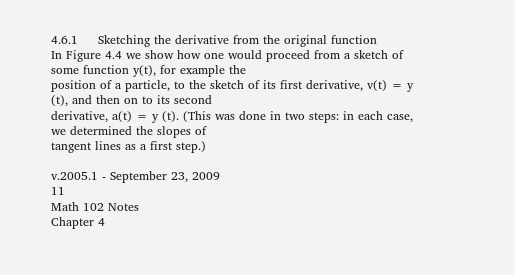4.6.1     Sketching the derivative from the original function
In Figure 4.4 we show how one would proceed from a sketch of some function y(t), for example the
position of a particle, to the sketch of its first derivative, v(t) = y (t), and then on to its second
derivative, a(t) = y (t). (This was done in two steps: in each case, we determined the slopes of
tangent lines as a first step.)

v.2005.1 - September 23, 2009                                                                       11
Math 102 Notes                                                                           Chapter 4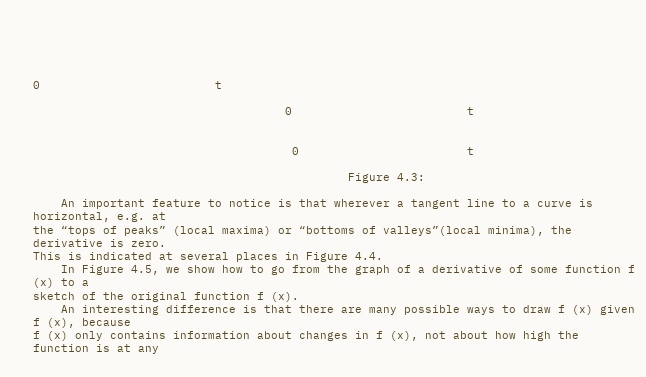0                         t

                                    0                         t


                                     0                        t

                                             Figure 4.3:

    An important feature to notice is that wherever a tangent line to a curve is horizontal, e.g. at
the “tops of peaks” (local maxima) or “bottoms of valleys”(local minima), the derivative is zero.
This is indicated at several places in Figure 4.4.
    In Figure 4.5, we show how to go from the graph of a derivative of some function f (x) to a
sketch of the original function f (x).
    An interesting difference is that there are many possible ways to draw f (x) given f (x), because
f (x) only contains information about changes in f (x), not about how high the function is at any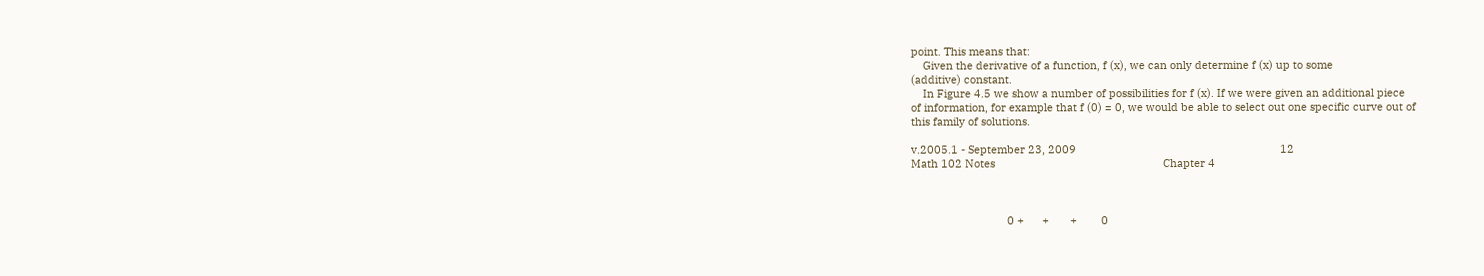point. This means that:
    Given the derivative of a function, f (x), we can only determine f (x) up to some
(additive) constant.
    In Figure 4.5 we show a number of possibilities for f (x). If we were given an additional piece
of information, for example that f (0) = 0, we would be able to select out one specific curve out of
this family of solutions.

v.2005.1 - September 23, 2009                                                                    12
Math 102 Notes                                                        Chapter 4



                                0 +      +       +        0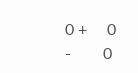0 +     0    -        0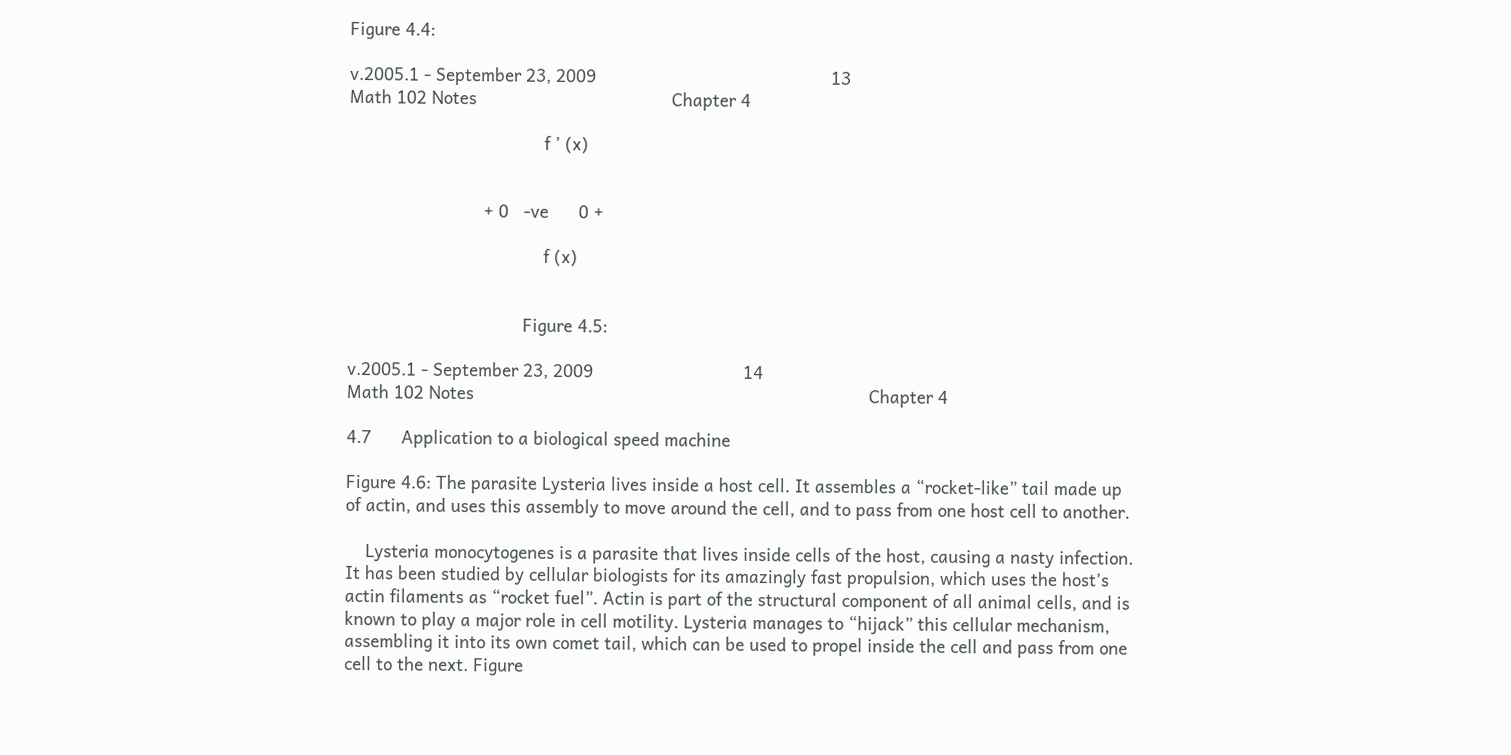Figure 4.4:

v.2005.1 - September 23, 2009                                               13
Math 102 Notes                                       Chapter 4

                                       f ’ (x)


                           + 0   -ve      0 +

                                       f (x)


                                   Figure 4.5:

v.2005.1 - September 23, 2009                              14
Math 102 Notes                                                                               Chapter 4

4.7      Application to a biological speed machine

Figure 4.6: The parasite Lysteria lives inside a host cell. It assembles a “rocket-like” tail made up
of actin, and uses this assembly to move around the cell, and to pass from one host cell to another.

    Lysteria monocytogenes is a parasite that lives inside cells of the host, causing a nasty infection.
It has been studied by cellular biologists for its amazingly fast propulsion, which uses the host’s
actin filaments as “rocket fuel”. Actin is part of the structural component of all animal cells, and is
known to play a major role in cell motility. Lysteria manages to “hijack” this cellular mechanism,
assembling it into its own comet tail, which can be used to propel inside the cell and pass from one
cell to the next. Figure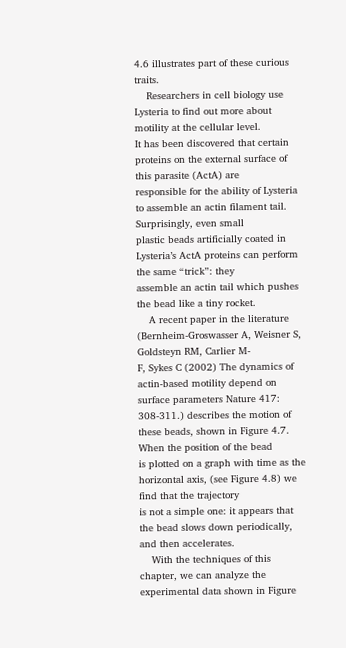4.6 illustrates part of these curious traits.
    Researchers in cell biology use Lysteria to find out more about motility at the cellular level.
It has been discovered that certain proteins on the external surface of this parasite (ActA) are
responsible for the ability of Lysteria to assemble an actin filament tail. Surprisingly, even small
plastic beads artificially coated in Lysteria’s ActA proteins can perform the same “trick”: they
assemble an actin tail which pushes the bead like a tiny rocket.
    A recent paper in the literature (Bernheim-Groswasser A, Weisner S, Goldsteyn RM, Carlier M-
F, Sykes C (2002) The dynamics of actin-based motility depend on surface parameters Nature 417:
308-311.) describes the motion of these beads, shown in Figure 4.7. When the position of the bead
is plotted on a graph with time as the horizontal axis, (see Figure 4.8) we find that the trajectory
is not a simple one: it appears that the bead slows down periodically, and then accelerates.
    With the techniques of this chapter, we can analyze the experimental data shown in Figure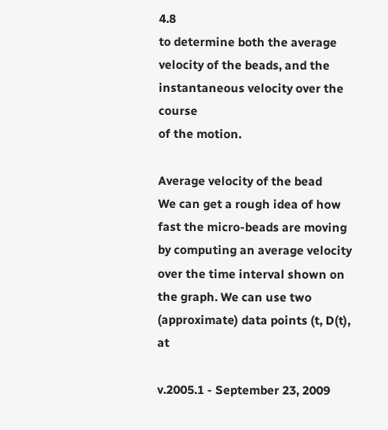4.8
to determine both the average velocity of the beads, and the instantaneous velocity over the course
of the motion.

Average velocity of the bead
We can get a rough idea of how fast the micro-beads are moving by computing an average velocity
over the time interval shown on the graph. We can use two (approximate) data points (t, D(t), at

v.2005.1 - September 23, 2009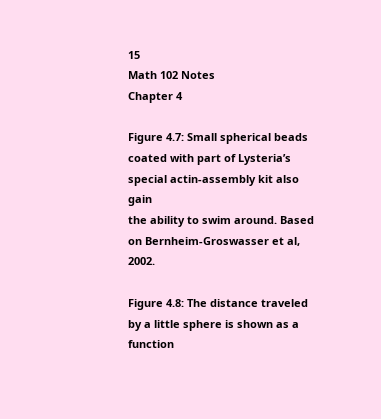15
Math 102 Notes                                                                            Chapter 4

Figure 4.7: Small spherical beads coated with part of Lysteria’s special actin-assembly kit also gain
the ability to swim around. Based on Bernheim-Groswasser et al, 2002.

Figure 4.8: The distance traveled by a little sphere is shown as a function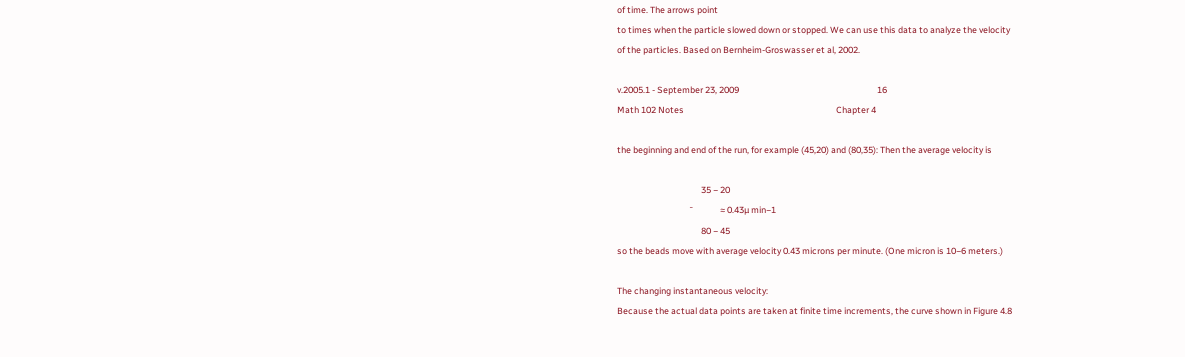of time. The arrows point
to times when the particle slowed down or stopped. We can use this data to analyze the velocity
of the particles. Based on Bernheim-Groswasser et al, 2002.

v.2005.1 - September 23, 2009                                                                     16
Math 102 Notes                                                                            Chapter 4

the beginning and end of the run, for example (45,20) and (80,35): Then the average velocity is

                                          35 − 20
                                    ¯             ≈ 0.43µ min−1
                                          80 − 45
so the beads move with average velocity 0.43 microns per minute. (One micron is 10−6 meters.)

The changing instantaneous velocity:
Because the actual data points are taken at finite time increments, the curve shown in Figure 4.8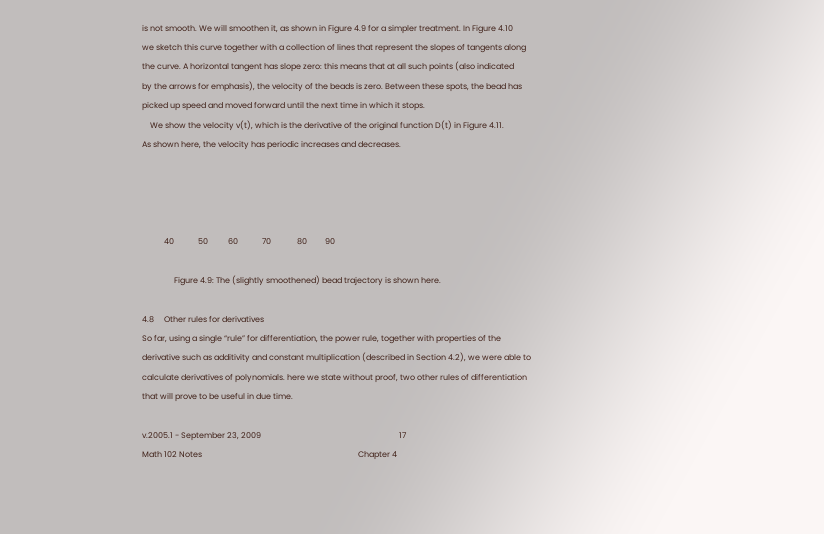is not smooth. We will smoothen it, as shown in Figure 4.9 for a simpler treatment. In Figure 4.10
we sketch this curve together with a collection of lines that represent the slopes of tangents along
the curve. A horizontal tangent has slope zero: this means that at all such points (also indicated
by the arrows for emphasis), the velocity of the beads is zero. Between these spots, the bead has
picked up speed and moved forward until the next time in which it stops.
    We show the velocity v(t), which is the derivative of the original function D(t) in Figure 4.11.
As shown here, the velocity has periodic increases and decreases.




           40            50          60            70             80         90

                Figure 4.9: The (slightly smoothened) bead trajectory is shown here.

4.8     Other rules for derivatives
So far, using a single “rule” for differentiation, the power rule, together with properties of the
derivative such as additivity and constant multiplication (described in Section 4.2), we were able to
calculate derivatives of polynomials. here we state without proof, two other rules of differentiation
that will prove to be useful in due time.

v.2005.1 - September 23, 2009                                                                     17
Math 102 Notes                                                                              Chapter 4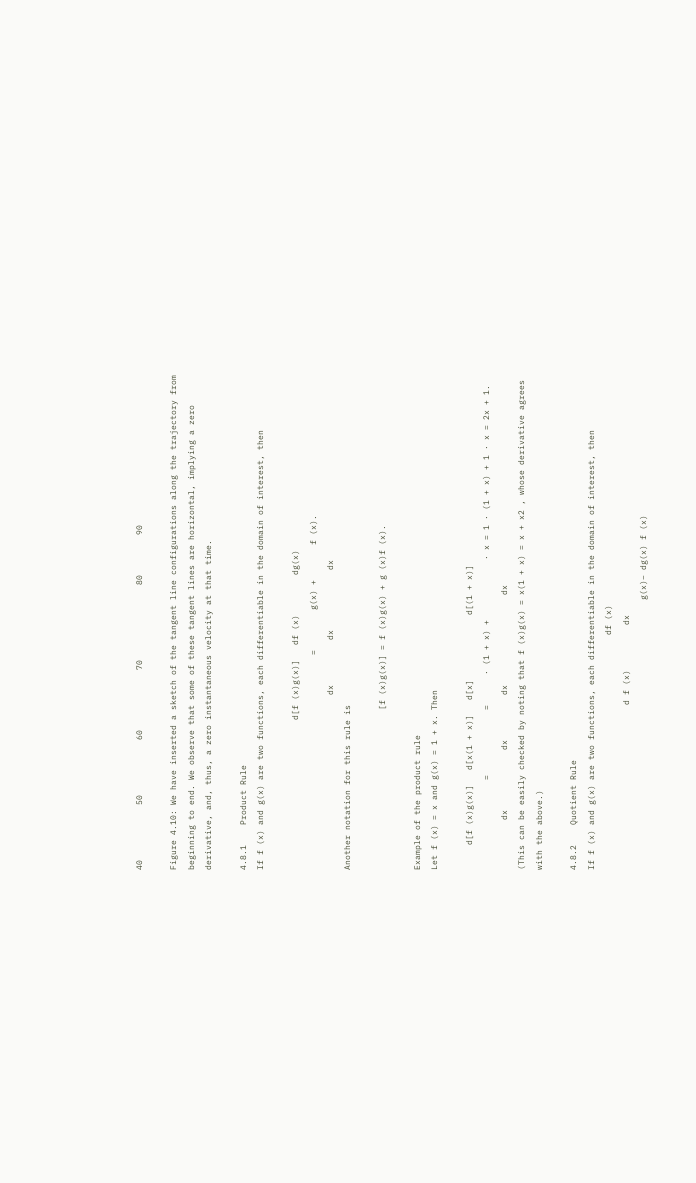40           50           60            70               80        90

Figure 4.10: We have inserted a sketch of the tangent line configurations along the trajectory from
beginning to end. We observe that some of these tangent lines are horizontal, implying a zero
derivative, and, thus, a zero instantaneous velocity at that time.

4.8.1    Product Rule
If f (x) and g(x) are two functions, each differentiable in the domain of interest, then

                              d[f (x)g(x)]   df (x)        dg(x)
                                           =        g(x) +       f (x).
                                   dx         dx            dx
Another notation for this rule is

                                [f (x)g(x)] = f (x)g(x) + g (x)f (x).

Example of the product rule
Let f (x) = x and g(x) = 1 + x. Then

     d[f (x)g(x)]   d[x(1 + x)]   d[x]             d[(1 + x)]
                  =             =      · (1 + x) +            · x = 1 · (1 + x) + 1 · x = 2x + 1.
          dx            dx         dx                  dx
(This can be easily checked by noting that f (x)g(x) = x(1 + x) = x + x2 , whose derivative agrees
with the above.)

4.8.2    Quotient Rule
If f (x) and g(x) are two functions, each differentiable in the domain of interest, then
                                               df (x)
                                 d f (x)         dx
                                                      g(x)− dg(x) f (x)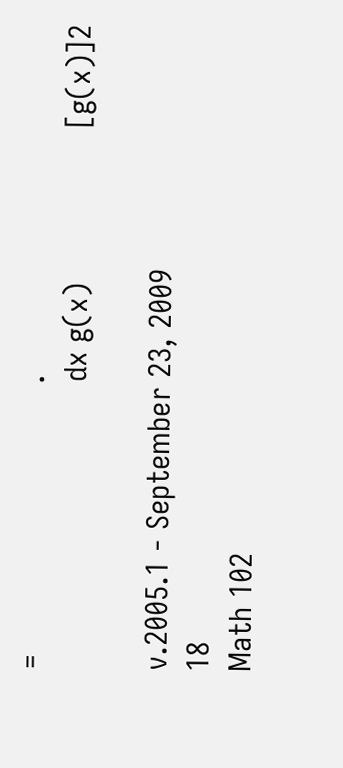=                              .
                                dx g(x)                 [g(x)]2

v.2005.1 - September 23, 2009                                                                       18
Math 102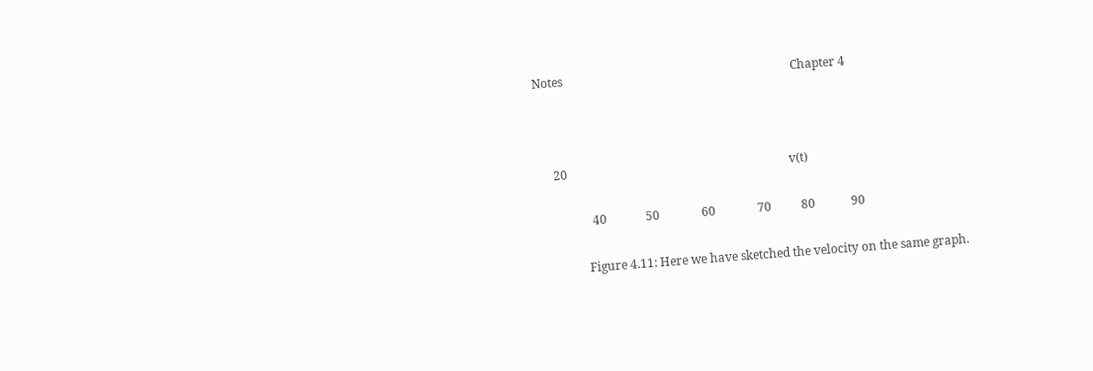Notes                                                                            Chapter 4



     20                                                                          v(t)

                 40             50              60              70          80            90

               Figure 4.11: Here we have sketched the velocity on the same graph.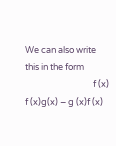We can also write this in the form
                                  f (x)       f (x)g(x) − g (x)f (x)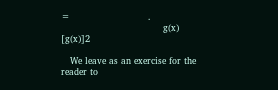=                          .
                                  g(x)               [g(x)]2

   We leave as an exercise for the reader to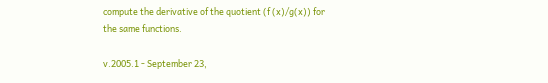compute the derivative of the quotient (f (x)/g(x)) for
the same functions.

v.2005.1 - September 23,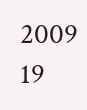2009                                                                    19